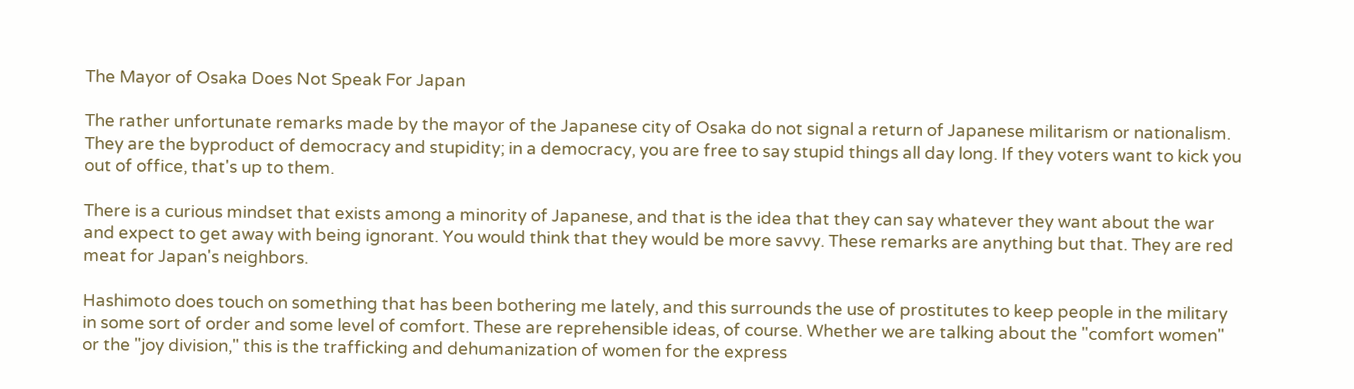The Mayor of Osaka Does Not Speak For Japan

The rather unfortunate remarks made by the mayor of the Japanese city of Osaka do not signal a return of Japanese militarism or nationalism. They are the byproduct of democracy and stupidity; in a democracy, you are free to say stupid things all day long. If they voters want to kick you out of office, that's up to them.

There is a curious mindset that exists among a minority of Japanese, and that is the idea that they can say whatever they want about the war and expect to get away with being ignorant. You would think that they would be more savvy. These remarks are anything but that. They are red meat for Japan's neighbors.

Hashimoto does touch on something that has been bothering me lately, and this surrounds the use of prostitutes to keep people in the military in some sort of order and some level of comfort. These are reprehensible ideas, of course. Whether we are talking about the "comfort women" or the "joy division," this is the trafficking and dehumanization of women for the express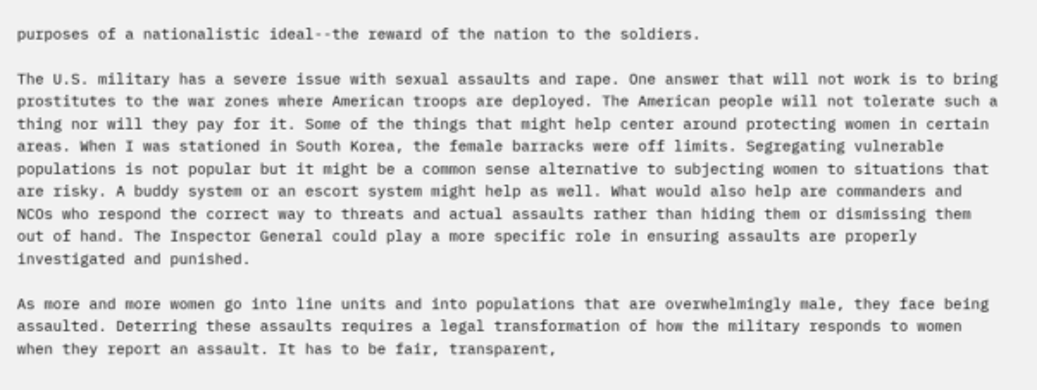purposes of a nationalistic ideal--the reward of the nation to the soldiers.

The U.S. military has a severe issue with sexual assaults and rape. One answer that will not work is to bring prostitutes to the war zones where American troops are deployed. The American people will not tolerate such a thing nor will they pay for it. Some of the things that might help center around protecting women in certain areas. When I was stationed in South Korea, the female barracks were off limits. Segregating vulnerable populations is not popular but it might be a common sense alternative to subjecting women to situations that are risky. A buddy system or an escort system might help as well. What would also help are commanders and NCOs who respond the correct way to threats and actual assaults rather than hiding them or dismissing them out of hand. The Inspector General could play a more specific role in ensuring assaults are properly investigated and punished.

As more and more women go into line units and into populations that are overwhelmingly male, they face being assaulted. Deterring these assaults requires a legal transformation of how the military responds to women when they report an assault. It has to be fair, transparent,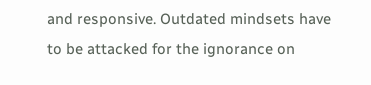and responsive. Outdated mindsets have to be attacked for the ignorance on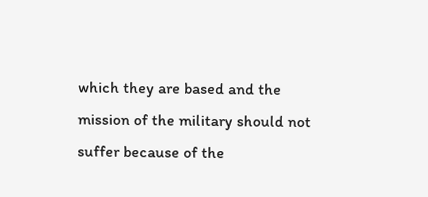which they are based and the mission of the military should not suffer because of the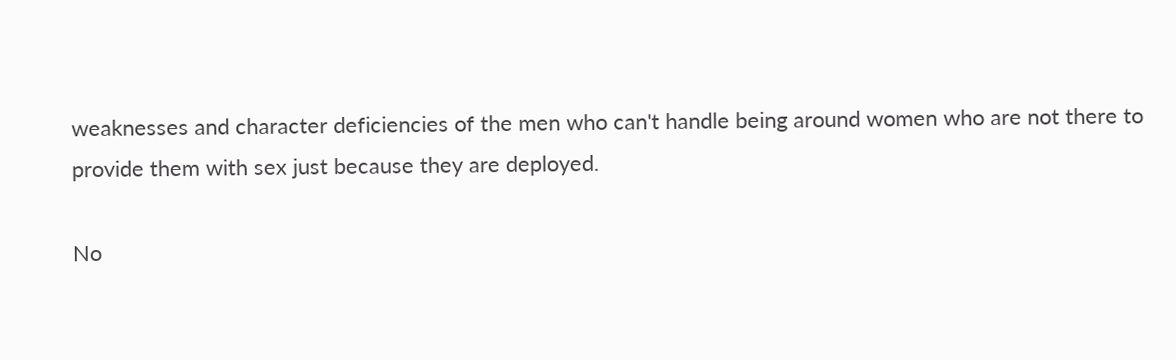weaknesses and character deficiencies of the men who can't handle being around women who are not there to provide them with sex just because they are deployed.

No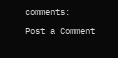comments:

Post a Comment